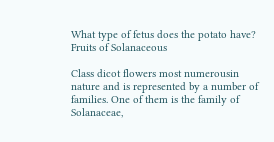What type of fetus does the potato have? Fruits of Solanaceous

Class dicot flowers most numerousin nature and is represented by a number of families. One of them is the family of Solanaceae,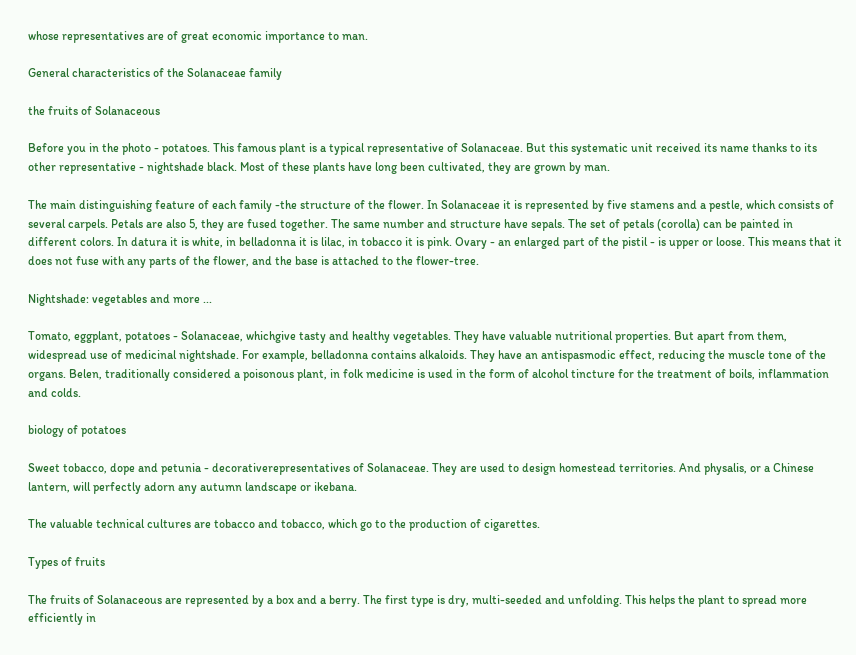whose representatives are of great economic importance to man.

General characteristics of the Solanaceae family

the fruits of Solanaceous

Before you in the photo - potatoes. This famous plant is a typical representative of Solanaceae. But this systematic unit received its name thanks to its other representative - nightshade black. Most of these plants have long been cultivated, they are grown by man.

The main distinguishing feature of each family -the structure of the flower. In Solanaceae it is represented by five stamens and a pestle, which consists of several carpels. Petals are also 5, they are fused together. The same number and structure have sepals. The set of petals (corolla) can be painted in different colors. In datura it is white, in belladonna it is lilac, in tobacco it is pink. Ovary - an enlarged part of the pistil - is upper or loose. This means that it does not fuse with any parts of the flower, and the base is attached to the flower-tree.

Nightshade: vegetables and more ...

Tomato, eggplant, potatoes - Solanaceae, whichgive tasty and healthy vegetables. They have valuable nutritional properties. But apart from them, widespread use of medicinal nightshade. For example, belladonna contains alkaloids. They have an antispasmodic effect, reducing the muscle tone of the organs. Belen, traditionally considered a poisonous plant, in folk medicine is used in the form of alcohol tincture for the treatment of boils, inflammation and colds.

biology of potatoes

Sweet tobacco, dope and petunia - decorativerepresentatives of Solanaceae. They are used to design homestead territories. And physalis, or a Chinese lantern, will perfectly adorn any autumn landscape or ikebana.

The valuable technical cultures are tobacco and tobacco, which go to the production of cigarettes.

Types of fruits

The fruits of Solanaceous are represented by a box and a berry. The first type is dry, multi-seeded and unfolding. This helps the plant to spread more efficiently in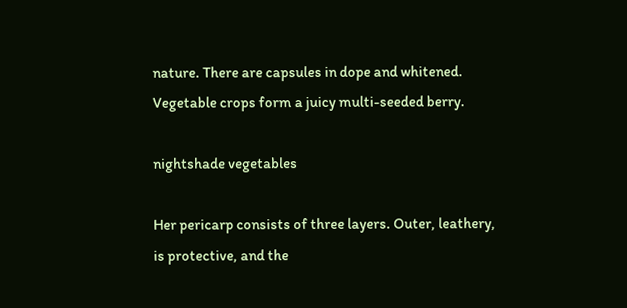nature. There are capsules in dope and whitened. Vegetable crops form a juicy multi-seeded berry.

nightshade vegetables

Her pericarp consists of three layers. Outer, leathery, is protective, and the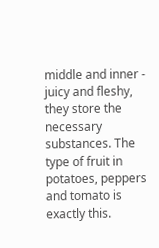middle and inner - juicy and fleshy, they store the necessary substances. The type of fruit in potatoes, peppers and tomato is exactly this.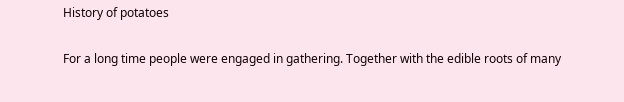History of potatoes

For a long time people were engaged in gathering. Together with the edible roots of many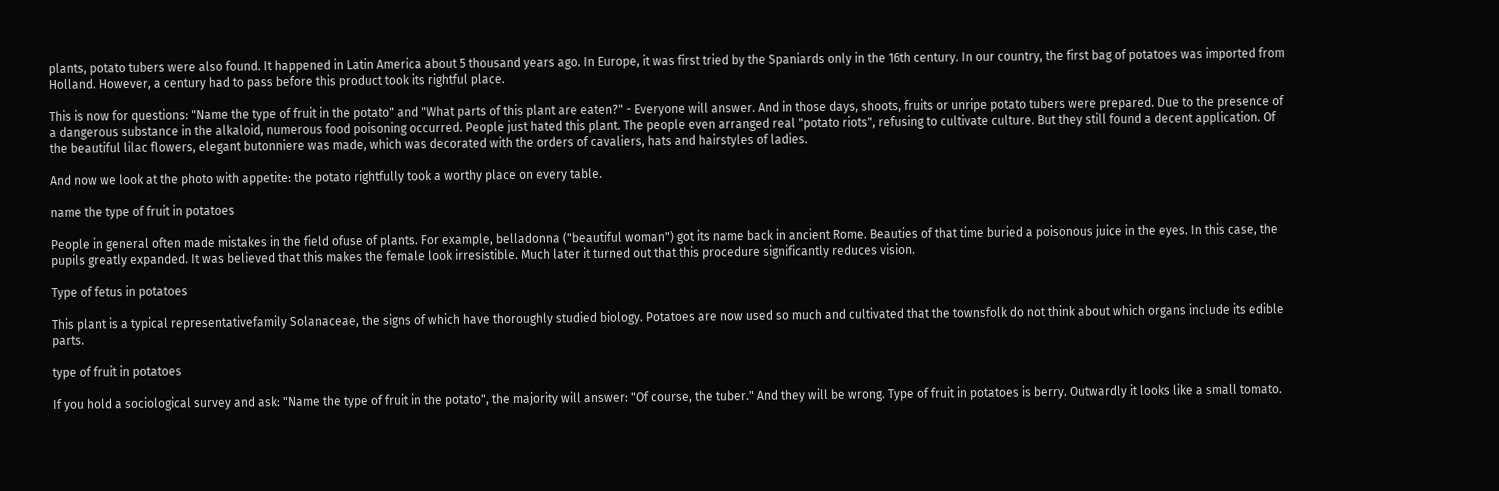plants, potato tubers were also found. It happened in Latin America about 5 thousand years ago. In Europe, it was first tried by the Spaniards only in the 16th century. In our country, the first bag of potatoes was imported from Holland. However, a century had to pass before this product took its rightful place.

This is now for questions: "Name the type of fruit in the potato" and "What parts of this plant are eaten?" - Everyone will answer. And in those days, shoots, fruits or unripe potato tubers were prepared. Due to the presence of a dangerous substance in the alkaloid, numerous food poisoning occurred. People just hated this plant. The people even arranged real "potato riots", refusing to cultivate culture. But they still found a decent application. Of the beautiful lilac flowers, elegant butonniere was made, which was decorated with the orders of cavaliers, hats and hairstyles of ladies.

And now we look at the photo with appetite: the potato rightfully took a worthy place on every table.

name the type of fruit in potatoes

People in general often made mistakes in the field ofuse of plants. For example, belladonna ("beautiful woman") got its name back in ancient Rome. Beauties of that time buried a poisonous juice in the eyes. In this case, the pupils greatly expanded. It was believed that this makes the female look irresistible. Much later it turned out that this procedure significantly reduces vision.

Type of fetus in potatoes

This plant is a typical representativefamily Solanaceae, the signs of which have thoroughly studied biology. Potatoes are now used so much and cultivated that the townsfolk do not think about which organs include its edible parts.

type of fruit in potatoes

If you hold a sociological survey and ask: "Name the type of fruit in the potato", the majority will answer: "Of course, the tuber." And they will be wrong. Type of fruit in potatoes is berry. Outwardly it looks like a small tomato.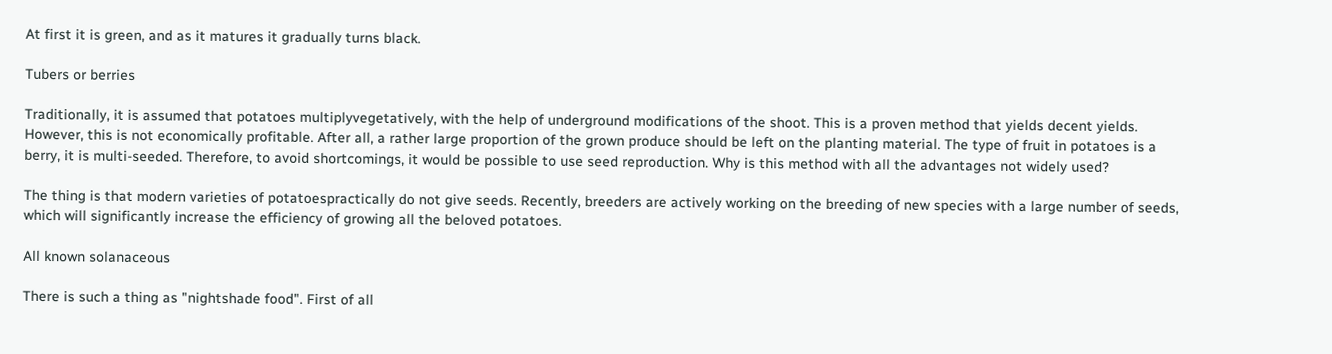At first it is green, and as it matures it gradually turns black.

Tubers or berries

Traditionally, it is assumed that potatoes multiplyvegetatively, with the help of underground modifications of the shoot. This is a proven method that yields decent yields. However, this is not economically profitable. After all, a rather large proportion of the grown produce should be left on the planting material. The type of fruit in potatoes is a berry, it is multi-seeded. Therefore, to avoid shortcomings, it would be possible to use seed reproduction. Why is this method with all the advantages not widely used?

The thing is that modern varieties of potatoespractically do not give seeds. Recently, breeders are actively working on the breeding of new species with a large number of seeds, which will significantly increase the efficiency of growing all the beloved potatoes.

All known solanaceous

There is such a thing as "nightshade food". First of all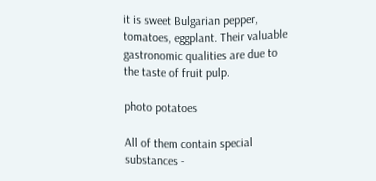it is sweet Bulgarian pepper, tomatoes, eggplant. Their valuable gastronomic qualities are due to the taste of fruit pulp.

photo potatoes

All of them contain special substances -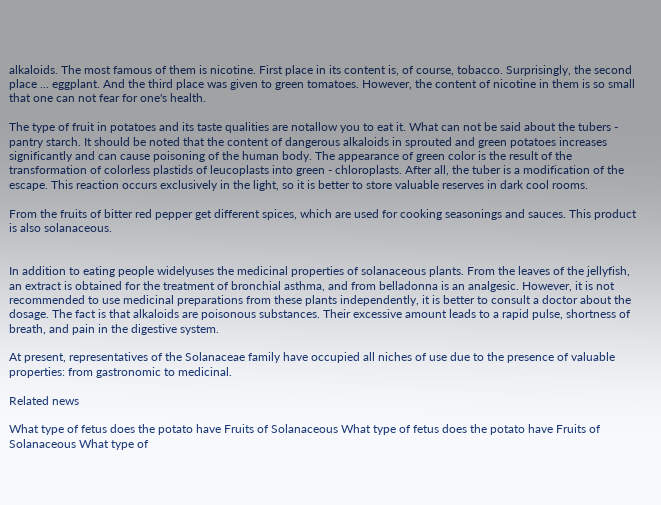alkaloids. The most famous of them is nicotine. First place in its content is, of course, tobacco. Surprisingly, the second place ... eggplant. And the third place was given to green tomatoes. However, the content of nicotine in them is so small that one can not fear for one's health.

The type of fruit in potatoes and its taste qualities are notallow you to eat it. What can not be said about the tubers - pantry starch. It should be noted that the content of dangerous alkaloids in sprouted and green potatoes increases significantly and can cause poisoning of the human body. The appearance of green color is the result of the transformation of colorless plastids of leucoplasts into green - chloroplasts. After all, the tuber is a modification of the escape. This reaction occurs exclusively in the light, so it is better to store valuable reserves in dark cool rooms.

From the fruits of bitter red pepper get different spices, which are used for cooking seasonings and sauces. This product is also solanaceous.


In addition to eating people widelyuses the medicinal properties of solanaceous plants. From the leaves of the jellyfish, an extract is obtained for the treatment of bronchial asthma, and from belladonna is an analgesic. However, it is not recommended to use medicinal preparations from these plants independently, it is better to consult a doctor about the dosage. The fact is that alkaloids are poisonous substances. Their excessive amount leads to a rapid pulse, shortness of breath, and pain in the digestive system.

At present, representatives of the Solanaceae family have occupied all niches of use due to the presence of valuable properties: from gastronomic to medicinal.

Related news

What type of fetus does the potato have Fruits of Solanaceous What type of fetus does the potato have Fruits of Solanaceous What type of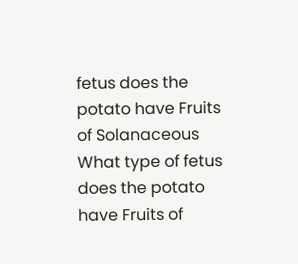fetus does the potato have Fruits of Solanaceous What type of fetus does the potato have Fruits of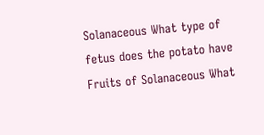Solanaceous What type of fetus does the potato have Fruits of Solanaceous What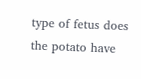type of fetus does the potato have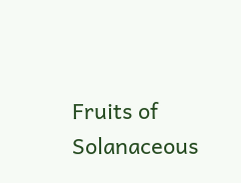Fruits of Solanaceous